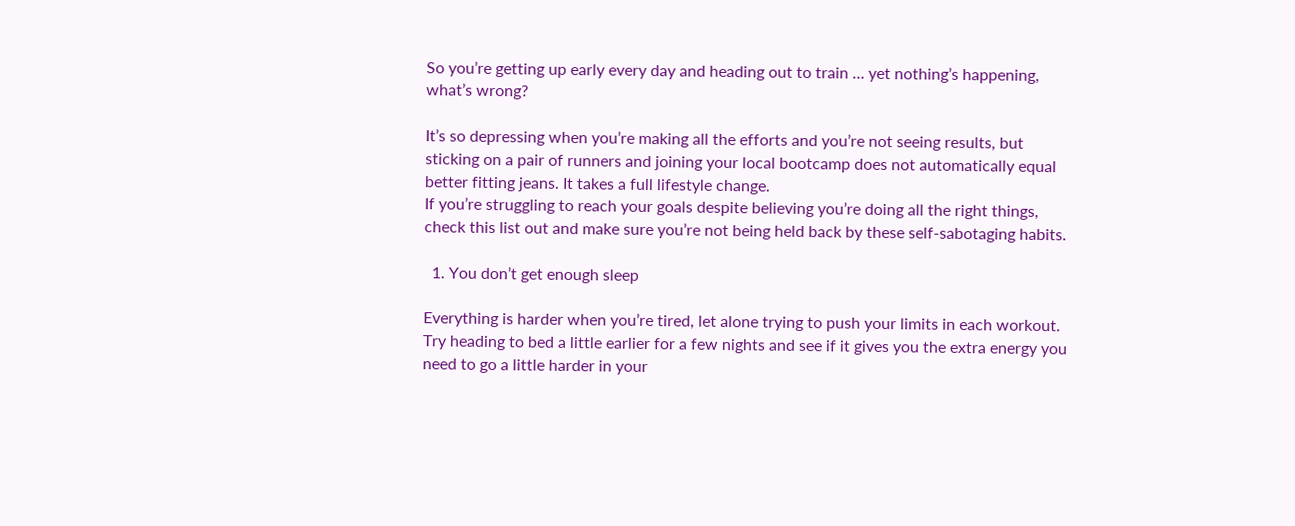So you’re getting up early every day and heading out to train … yet nothing’s happening, what’s wrong?

It’s so depressing when you’re making all the efforts and you’re not seeing results, but sticking on a pair of runners and joining your local bootcamp does not automatically equal better fitting jeans. It takes a full lifestyle change.
If you’re struggling to reach your goals despite believing you’re doing all the right things, check this list out and make sure you’re not being held back by these self-sabotaging habits.

  1. You don’t get enough sleep

Everything is harder when you’re tired, let alone trying to push your limits in each workout. Try heading to bed a little earlier for a few nights and see if it gives you the extra energy you need to go a little harder in your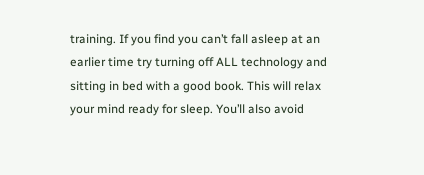training. If you find you can’t fall asleep at an earlier time try turning off ALL technology and sitting in bed with a good book. This will relax your mind ready for sleep. You’ll also avoid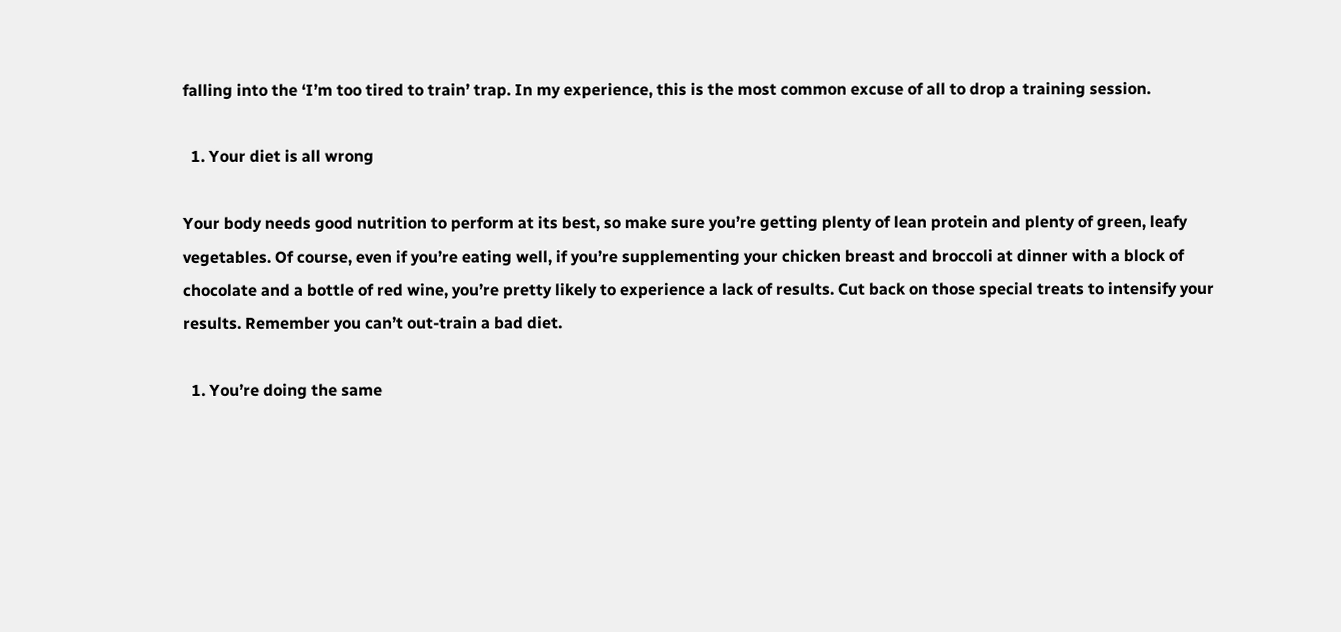falling into the ‘I’m too tired to train’ trap. In my experience, this is the most common excuse of all to drop a training session.

  1. Your diet is all wrong

Your body needs good nutrition to perform at its best, so make sure you’re getting plenty of lean protein and plenty of green, leafy vegetables. Of course, even if you’re eating well, if you’re supplementing your chicken breast and broccoli at dinner with a block of chocolate and a bottle of red wine, you’re pretty likely to experience a lack of results. Cut back on those special treats to intensify your results. Remember you can’t out-train a bad diet.

  1. You’re doing the same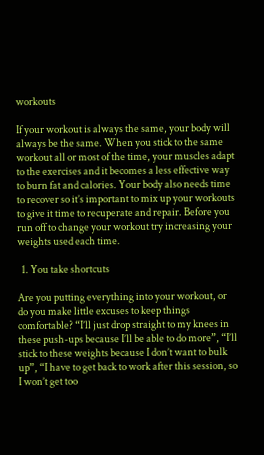workouts

If your workout is always the same, your body will always be the same. When you stick to the same workout all or most of the time, your muscles adapt to the exercises and it becomes a less effective way to burn fat and calories. Your body also needs time to recover so it’s important to mix up your workouts to give it time to recuperate and repair. Before you run off to change your workout try increasing your weights used each time.

  1. You take shortcuts

Are you putting everything into your workout, or do you make little excuses to keep things comfortable? “I’ll just drop straight to my knees in these push-ups because I’ll be able to do more”, “I’ll stick to these weights because I don’t want to bulk up”, “I have to get back to work after this session, so I won’t get too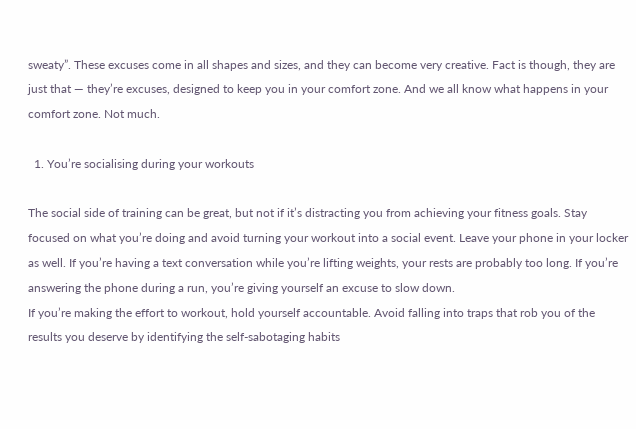sweaty”. These excuses come in all shapes and sizes, and they can become very creative. Fact is though, they are just that — they’re excuses, designed to keep you in your comfort zone. And we all know what happens in your comfort zone. Not much.

  1. You’re socialising during your workouts

The social side of training can be great, but not if it’s distracting you from achieving your fitness goals. Stay focused on what you’re doing and avoid turning your workout into a social event. Leave your phone in your locker as well. If you’re having a text conversation while you’re lifting weights, your rests are probably too long. If you’re answering the phone during a run, you’re giving yourself an excuse to slow down.
If you’re making the effort to workout, hold yourself accountable. Avoid falling into traps that rob you of the results you deserve by identifying the self-sabotaging habits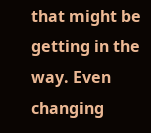that might be getting in the way. Even changing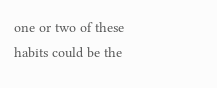one or two of these habits could be the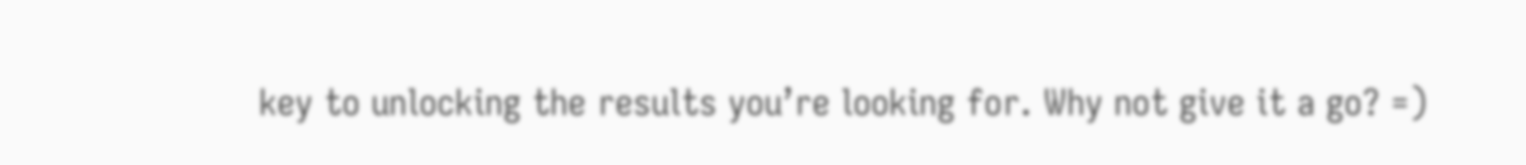key to unlocking the results you’re looking for. Why not give it a go? =)